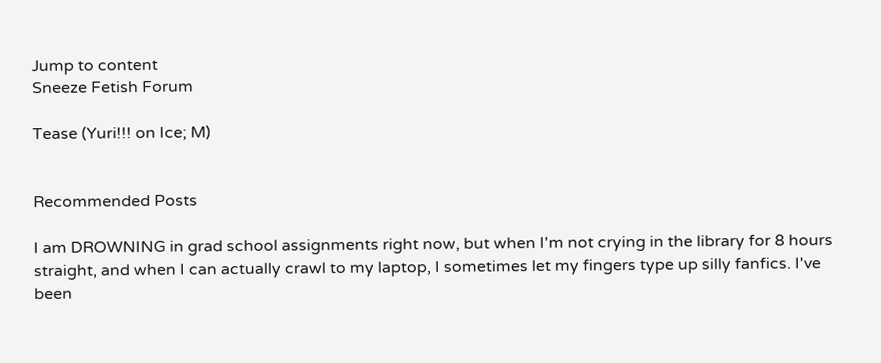Jump to content
Sneeze Fetish Forum

Tease (Yuri!!! on Ice; M)


Recommended Posts

I am DROWNING in grad school assignments right now, but when I'm not crying in the library for 8 hours straight, and when I can actually crawl to my laptop, I sometimes let my fingers type up silly fanfics. I've been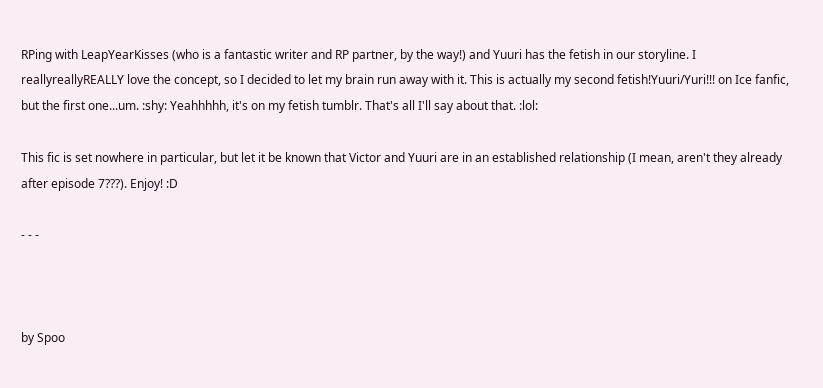RPing with LeapYearKisses (who is a fantastic writer and RP partner, by the way!) and Yuuri has the fetish in our storyline. I reallyreallyREALLY love the concept, so I decided to let my brain run away with it. This is actually my second fetish!Yuuri/Yuri!!! on Ice fanfic, but the first one...um. :shy: Yeahhhhh, it's on my fetish tumblr. That's all I'll say about that. :lol:

This fic is set nowhere in particular, but let it be known that Victor and Yuuri are in an established relationship (I mean, aren't they already after episode 7???). Enjoy! :D

- - -



by Spoo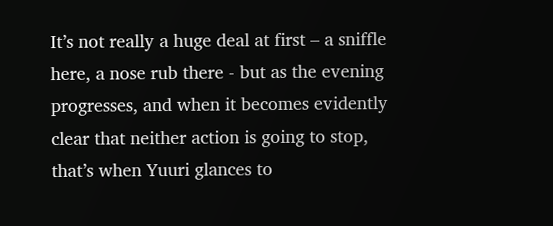It’s not really a huge deal at first – a sniffle here, a nose rub there - but as the evening progresses, and when it becomes evidently clear that neither action is going to stop, that’s when Yuuri glances to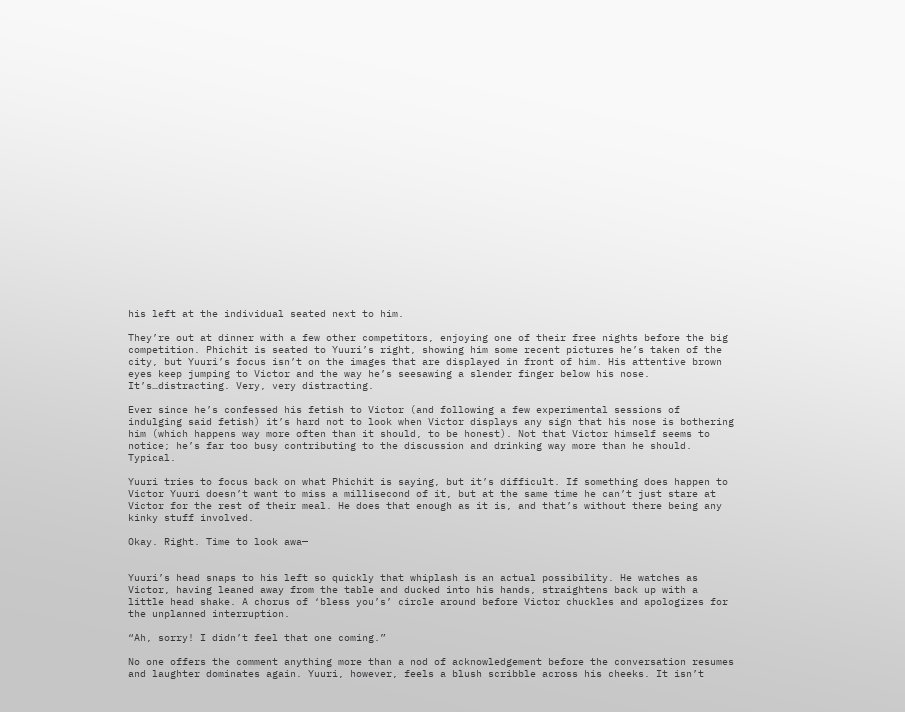his left at the individual seated next to him.

They’re out at dinner with a few other competitors, enjoying one of their free nights before the big competition. Phichit is seated to Yuuri’s right, showing him some recent pictures he’s taken of the city, but Yuuri’s focus isn’t on the images that are displayed in front of him. His attentive brown eyes keep jumping to Victor and the way he’s seesawing a slender finger below his nose. It’s…distracting. Very, very distracting.

Ever since he’s confessed his fetish to Victor (and following a few experimental sessions of indulging said fetish) it’s hard not to look when Victor displays any sign that his nose is bothering him (which happens way more often than it should, to be honest). Not that Victor himself seems to notice; he’s far too busy contributing to the discussion and drinking way more than he should. Typical.

Yuuri tries to focus back on what Phichit is saying, but it’s difficult. If something does happen to Victor Yuuri doesn’t want to miss a millisecond of it, but at the same time he can’t just stare at Victor for the rest of their meal. He does that enough as it is, and that’s without there being any kinky stuff involved.

Okay. Right. Time to look awa—


Yuuri’s head snaps to his left so quickly that whiplash is an actual possibility. He watches as Victor, having leaned away from the table and ducked into his hands, straightens back up with a little head shake. A chorus of ‘bless you’s’ circle around before Victor chuckles and apologizes for the unplanned interruption.

“Ah, sorry! I didn’t feel that one coming.”

No one offers the comment anything more than a nod of acknowledgement before the conversation resumes and laughter dominates again. Yuuri, however, feels a blush scribble across his cheeks. It isn’t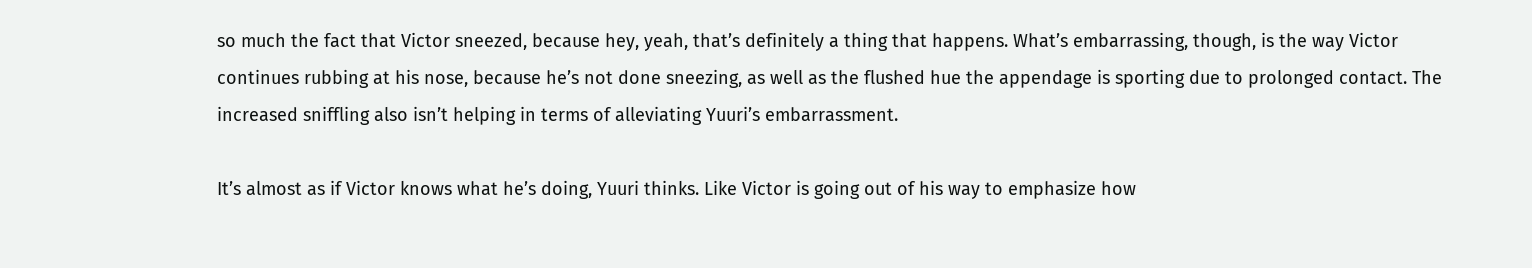so much the fact that Victor sneezed, because hey, yeah, that’s definitely a thing that happens. What’s embarrassing, though, is the way Victor continues rubbing at his nose, because he’s not done sneezing, as well as the flushed hue the appendage is sporting due to prolonged contact. The increased sniffling also isn’t helping in terms of alleviating Yuuri’s embarrassment.

It’s almost as if Victor knows what he’s doing, Yuuri thinks. Like Victor is going out of his way to emphasize how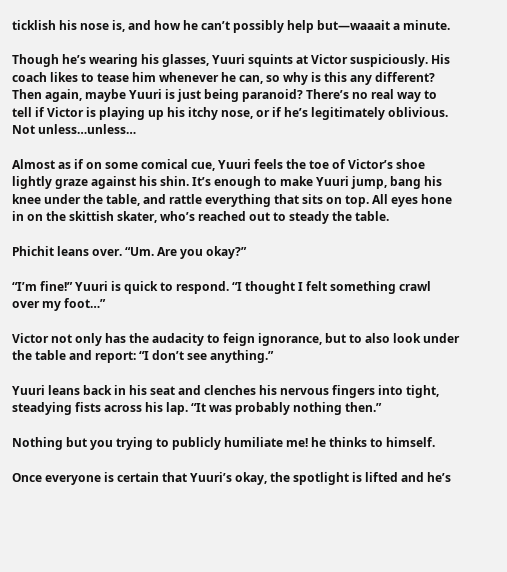ticklish his nose is, and how he can’t possibly help but—waaait a minute.

Though he’s wearing his glasses, Yuuri squints at Victor suspiciously. His coach likes to tease him whenever he can, so why is this any different? Then again, maybe Yuuri is just being paranoid? There’s no real way to tell if Victor is playing up his itchy nose, or if he’s legitimately oblivious. Not unless…unless…

Almost as if on some comical cue, Yuuri feels the toe of Victor’s shoe lightly graze against his shin. It’s enough to make Yuuri jump, bang his knee under the table, and rattle everything that sits on top. All eyes hone in on the skittish skater, who’s reached out to steady the table.

Phichit leans over. “Um. Are you okay?”

“I’m fine!” Yuuri is quick to respond. “I thought I felt something crawl over my foot…”

Victor not only has the audacity to feign ignorance, but to also look under the table and report: “I don’t see anything.”

Yuuri leans back in his seat and clenches his nervous fingers into tight, steadying fists across his lap. “It was probably nothing then.”

Nothing but you trying to publicly humiliate me! he thinks to himself.

Once everyone is certain that Yuuri’s okay, the spotlight is lifted and he’s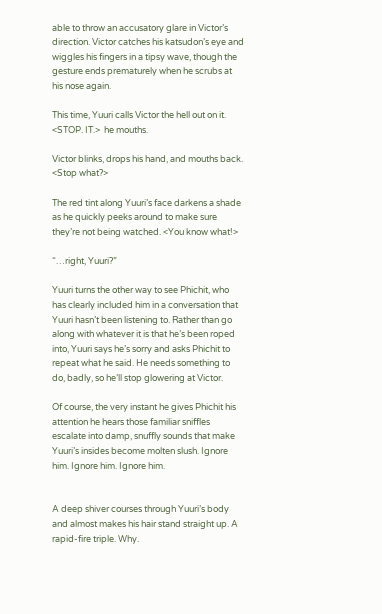able to throw an accusatory glare in Victor’s direction. Victor catches his katsudon’s eye and wiggles his fingers in a tipsy wave, though the gesture ends prematurely when he scrubs at his nose again.

This time, Yuuri calls Victor the hell out on it. <STOP. IT.>  he mouths.

Victor blinks, drops his hand, and mouths back. <Stop what?>

The red tint along Yuuri’s face darkens a shade as he quickly peeks around to make sure they’re not being watched. <You know what!>

“…right, Yuuri?”

Yuuri turns the other way to see Phichit, who has clearly included him in a conversation that Yuuri hasn’t been listening to. Rather than go along with whatever it is that he’s been roped into, Yuuri says he’s sorry and asks Phichit to repeat what he said. He needs something to do, badly, so he’ll stop glowering at Victor.

Of course, the very instant he gives Phichit his attention he hears those familiar sniffles escalate into damp, snuffly sounds that make Yuuri’s insides become molten slush. Ignore him. Ignore him. Ignore him.


A deep shiver courses through Yuuri’s body and almost makes his hair stand straight up. A rapid-fire triple. Why.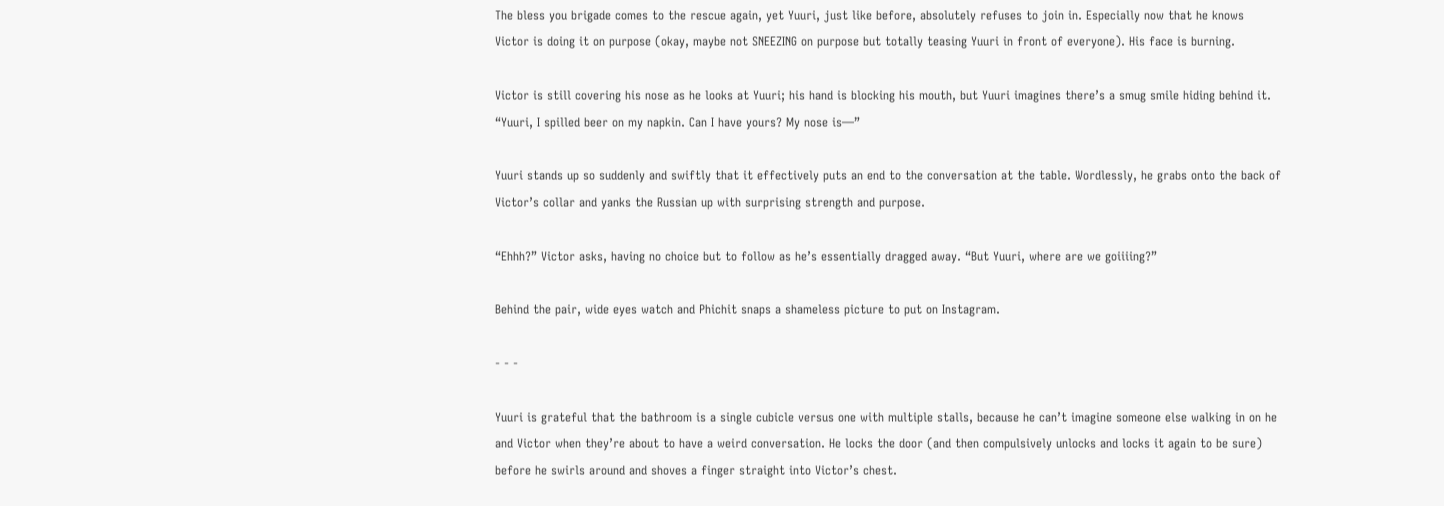The bless you brigade comes to the rescue again, yet Yuuri, just like before, absolutely refuses to join in. Especially now that he knows Victor is doing it on purpose (okay, maybe not SNEEZING on purpose but totally teasing Yuuri in front of everyone). His face is burning.

Victor is still covering his nose as he looks at Yuuri; his hand is blocking his mouth, but Yuuri imagines there’s a smug smile hiding behind it. “Yuuri, I spilled beer on my napkin. Can I have yours? My nose is—”

Yuuri stands up so suddenly and swiftly that it effectively puts an end to the conversation at the table. Wordlessly, he grabs onto the back of Victor’s collar and yanks the Russian up with surprising strength and purpose.

“Ehhh?” Victor asks, having no choice but to follow as he’s essentially dragged away. “But Yuuri, where are we goiiiing?”

Behind the pair, wide eyes watch and Phichit snaps a shameless picture to put on Instagram.

- - -

Yuuri is grateful that the bathroom is a single cubicle versus one with multiple stalls, because he can’t imagine someone else walking in on he and Victor when they’re about to have a weird conversation. He locks the door (and then compulsively unlocks and locks it again to be sure) before he swirls around and shoves a finger straight into Victor’s chest.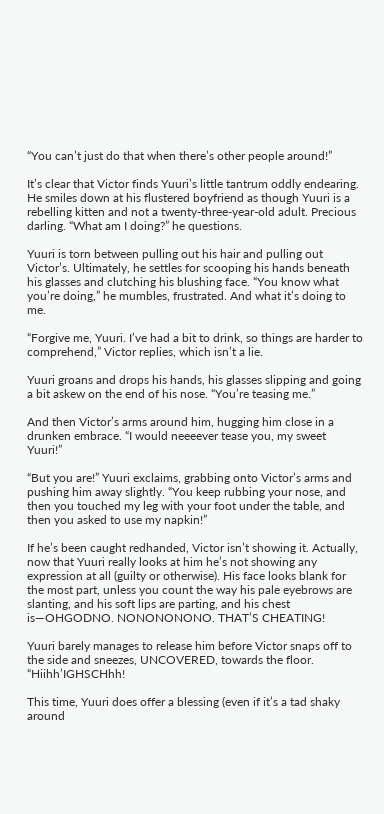“You can’t just do that when there’s other people around!”

It’s clear that Victor finds Yuuri’s little tantrum oddly endearing. He smiles down at his flustered boyfriend as though Yuuri is a rebelling kitten and not a twenty-three-year-old adult. Precious darling. “What am I doing?” he questions.

Yuuri is torn between pulling out his hair and pulling out Victor’s. Ultimately, he settles for scooping his hands beneath his glasses and clutching his blushing face. “You know what you’re doing,” he mumbles, frustrated. And what it’s doing to me.

“Forgive me, Yuuri. I’ve had a bit to drink, so things are harder to comprehend,” Victor replies, which isn’t a lie.

Yuuri groans and drops his hands, his glasses slipping and going a bit askew on the end of his nose. “You’re teasing me.”

And then Victor’s arms around him, hugging him close in a drunken embrace. “I would neeeever tease you, my sweet Yuuri!”

“But you are!” Yuuri exclaims, grabbing onto Victor’s arms and pushing him away slightly. “You keep rubbing your nose, and then you touched my leg with your foot under the table, and then you asked to use my napkin!”

If he’s been caught redhanded, Victor isn’t showing it. Actually, now that Yuuri really looks at him he’s not showing any expression at all (guilty or otherwise). His face looks blank for the most part, unless you count the way his pale eyebrows are slanting, and his soft lips are parting, and his chest is—OHGODNO. NONONONONO. THAT’S CHEATING!

Yuuri barely manages to release him before Victor snaps off to the side and sneezes, UNCOVERED, towards the floor. “Hiihh’IGHSCHhh!

This time, Yuuri does offer a blessing (even if it’s a tad shaky around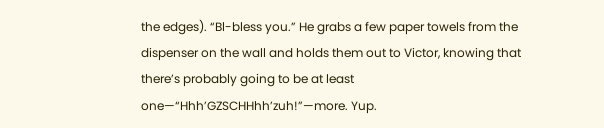the edges). “Bl-bless you.” He grabs a few paper towels from the dispenser on the wall and holds them out to Victor, knowing that there’s probably going to be at least one—“Hhh’GZSCHHhh’zuh!”—more. Yup.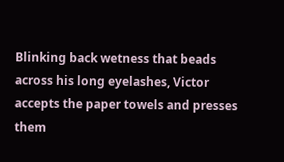Blinking back wetness that beads across his long eyelashes, Victor accepts the paper towels and presses them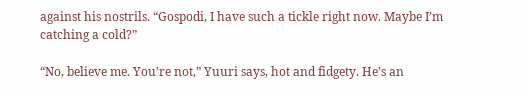against his nostrils. “Gospodi, I have such a tickle right now. Maybe I’m catching a cold?”

“No, believe me. You’re not,” Yuuri says, hot and fidgety. He’s an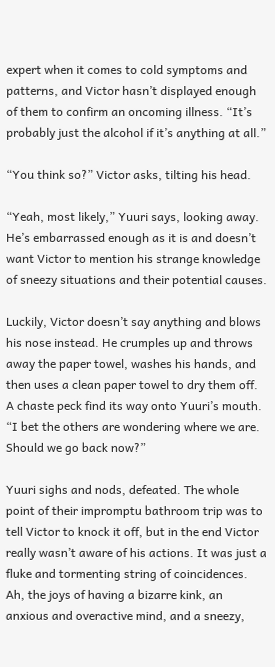expert when it comes to cold symptoms and patterns, and Victor hasn’t displayed enough of them to confirm an oncoming illness. “It’s probably just the alcohol if it’s anything at all.”

“You think so?” Victor asks, tilting his head.

“Yeah, most likely,” Yuuri says, looking away. He’s embarrassed enough as it is and doesn’t want Victor to mention his strange knowledge of sneezy situations and their potential causes.

Luckily, Victor doesn’t say anything and blows his nose instead. He crumples up and throws away the paper towel, washes his hands, and then uses a clean paper towel to dry them off. A chaste peck find its way onto Yuuri’s mouth. “I bet the others are wondering where we are. Should we go back now?”

Yuuri sighs and nods, defeated. The whole point of their impromptu bathroom trip was to tell Victor to knock it off, but in the end Victor really wasn’t aware of his actions. It was just a fluke and tormenting string of coincidences. Ah, the joys of having a bizarre kink, an anxious and overactive mind, and a sneezy,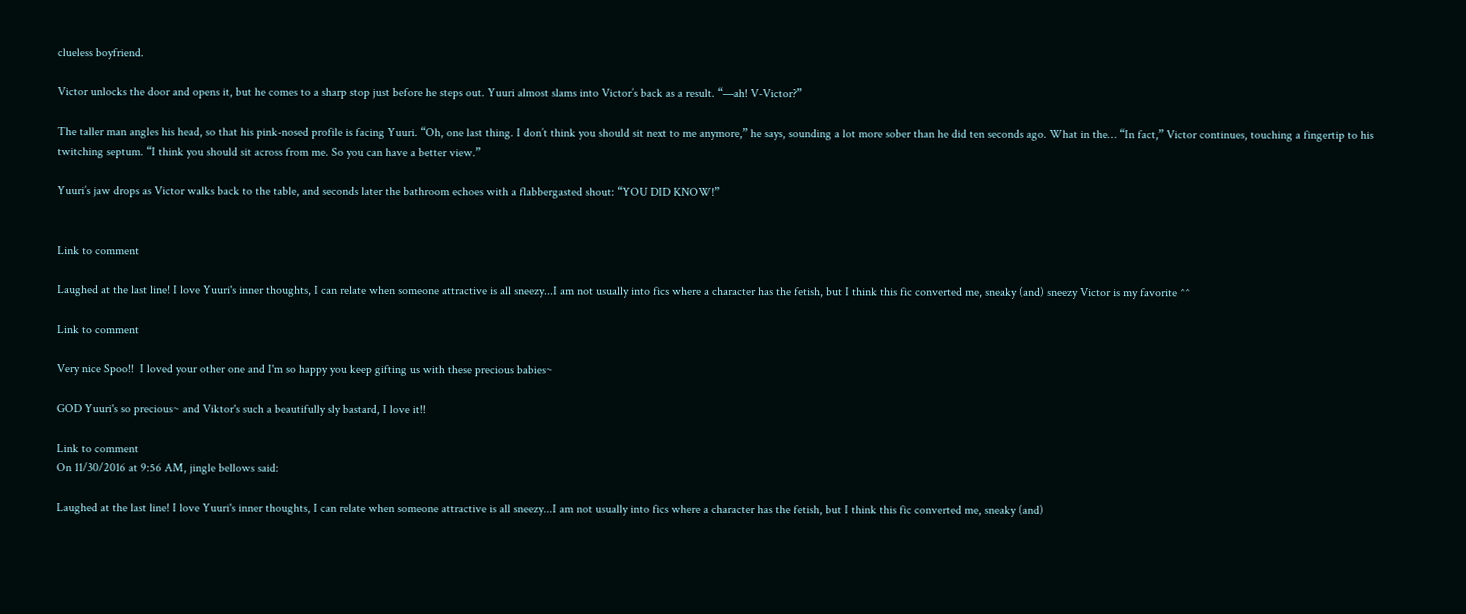clueless boyfriend.

Victor unlocks the door and opens it, but he comes to a sharp stop just before he steps out. Yuuri almost slams into Victor’s back as a result. “—ah! V-Victor?”

The taller man angles his head, so that his pink-nosed profile is facing Yuuri. “Oh, one last thing. I don’t think you should sit next to me anymore,” he says, sounding a lot more sober than he did ten seconds ago. What in the… “In fact,” Victor continues, touching a fingertip to his twitching septum. “I think you should sit across from me. So you can have a better view.”

Yuuri’s jaw drops as Victor walks back to the table, and seconds later the bathroom echoes with a flabbergasted shout: “YOU DID KNOW!”


Link to comment

Laughed at the last line! I love Yuuri's inner thoughts, I can relate when someone attractive is all sneezy...I am not usually into fics where a character has the fetish, but I think this fic converted me, sneaky (and) sneezy Victor is my favorite ^^

Link to comment

Very nice Spoo!!  I loved your other one and I'm so happy you keep gifting us with these precious babies~

GOD Yuuri's so precious~ and Viktor's such a beautifully sly bastard, I love it!!

Link to comment
On 11/30/2016 at 9:56 AM, jingle bellows said:

Laughed at the last line! I love Yuuri's inner thoughts, I can relate when someone attractive is all sneezy...I am not usually into fics where a character has the fetish, but I think this fic converted me, sneaky (and)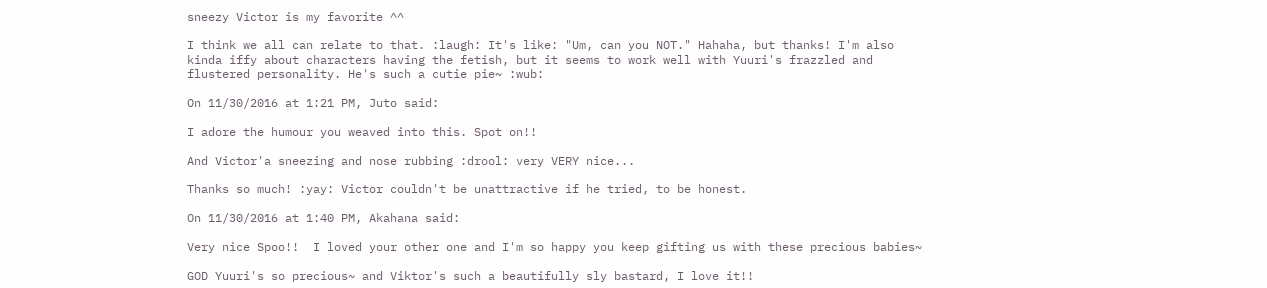sneezy Victor is my favorite ^^

I think we all can relate to that. :laugh: It's like: "Um, can you NOT." Hahaha, but thanks! I'm also kinda iffy about characters having the fetish, but it seems to work well with Yuuri's frazzled and flustered personality. He's such a cutie pie~ :wub:

On 11/30/2016 at 1:21 PM, Juto said:

I adore the humour you weaved into this. Spot on!!

And Victor'a sneezing and nose rubbing :drool: very VERY nice...

Thanks so much! :yay: Victor couldn't be unattractive if he tried, to be honest.

On 11/30/2016 at 1:40 PM, Akahana said:

Very nice Spoo!!  I loved your other one and I'm so happy you keep gifting us with these precious babies~

GOD Yuuri's so precious~ and Viktor's such a beautifully sly bastard, I love it!!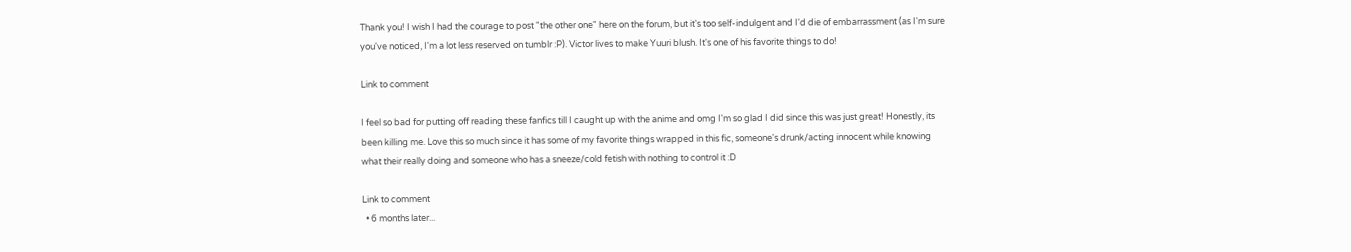Thank you! I wish I had the courage to post "the other one" here on the forum, but it's too self-indulgent and I'd die of embarrassment (as I'm sure you've noticed, I'm a lot less reserved on tumblr :P). Victor lives to make Yuuri blush. It's one of his favorite things to do!

Link to comment

I feel so bad for putting off reading these fanfics till I caught up with the anime and omg I'm so glad I did since this was just great! Honestly, its been killing me. Love this so much since it has some of my favorite things wrapped in this fic, someone's drunk/acting innocent while knowing what their really doing and someone who has a sneeze/cold fetish with nothing to control it :D

Link to comment
  • 6 months later...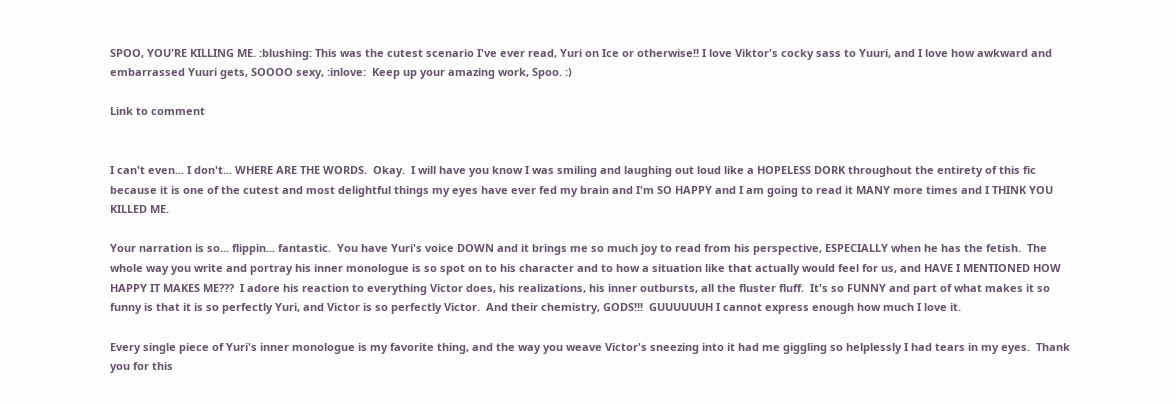SPOO, YOU'RE KILLING ME. :blushing: This was the cutest scenario I've ever read, Yuri on Ice or otherwise!! I love Viktor's cocky sass to Yuuri, and I love how awkward and embarrassed Yuuri gets, SOOOO sexy, :inlove:  Keep up your amazing work, Spoo. :)

Link to comment


I can't even... I don't... WHERE ARE THE WORDS.  Okay.  I will have you know I was smiling and laughing out loud like a HOPELESS DORK throughout the entirety of this fic because it is one of the cutest and most delightful things my eyes have ever fed my brain and I'm SO HAPPY and I am going to read it MANY more times and I THINK YOU KILLED ME.

Your narration is so... flippin... fantastic.  You have Yuri's voice DOWN and it brings me so much joy to read from his perspective, ESPECIALLY when he has the fetish.  The whole way you write and portray his inner monologue is so spot on to his character and to how a situation like that actually would feel for us, and HAVE I MENTIONED HOW HAPPY IT MAKES ME???  I adore his reaction to everything Victor does, his realizations, his inner outbursts, all the fluster fluff.  It's so FUNNY and part of what makes it so funny is that it is so perfectly Yuri, and Victor is so perfectly Victor.  And their chemistry, GODS!!!  GUUUUUUH I cannot express enough how much I love it.

Every single piece of Yuri's inner monologue is my favorite thing, and the way you weave Victor's sneezing into it had me giggling so helplessly I had tears in my eyes.  Thank you for this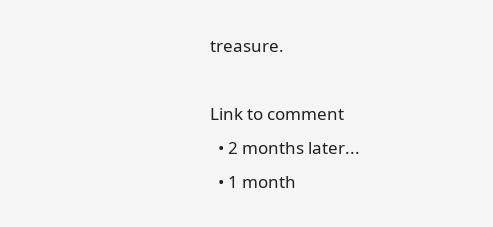treasure.

Link to comment
  • 2 months later...
  • 1 month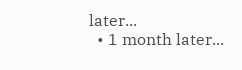later...
  • 1 month later...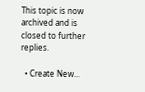This topic is now archived and is closed to further replies.

  • Create New...